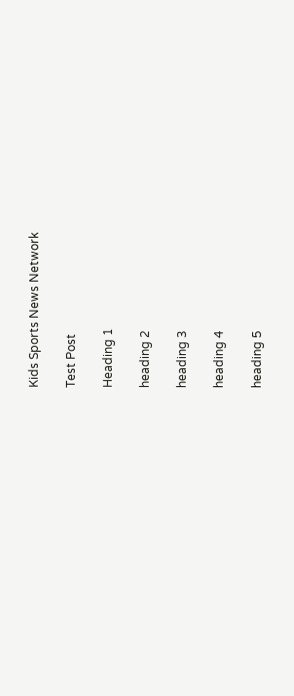Kids Sports News Network

Test Post

Heading 1

heading 2

heading 3

heading 4

heading 5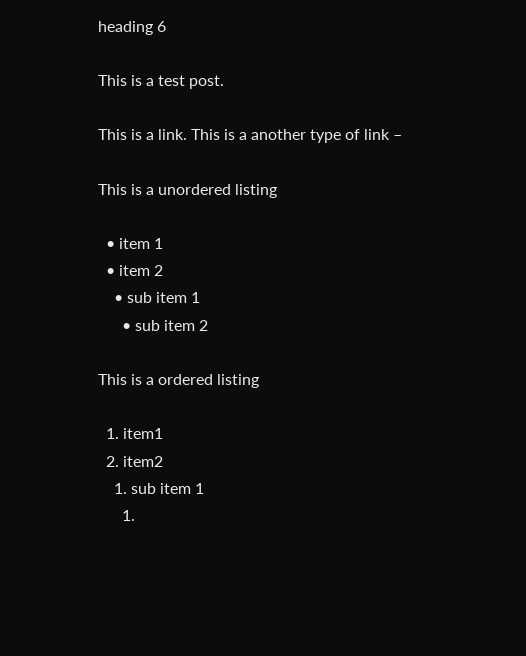heading 6

This is a test post.

This is a link. This is a another type of link –

This is a unordered listing

  • item 1
  • item 2
    • sub item 1
      • sub item 2

This is a ordered listing

  1. item1
  2. item2
    1. sub item 1
      1.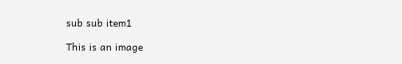sub sub item1

This is an image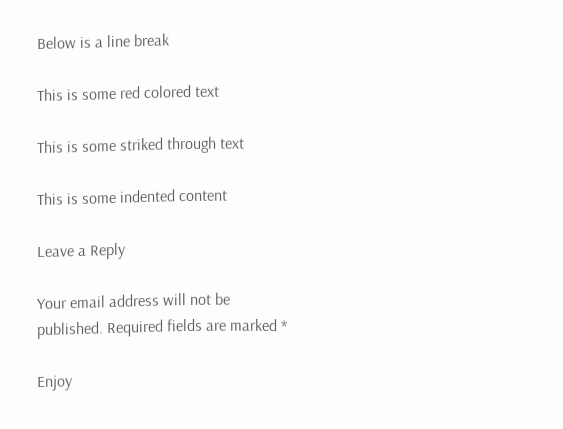Below is a line break

This is some red colored text

This is some striked through text

This is some indented content

Leave a Reply

Your email address will not be published. Required fields are marked *

Enjoy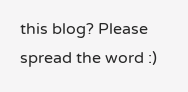this blog? Please spread the word :)